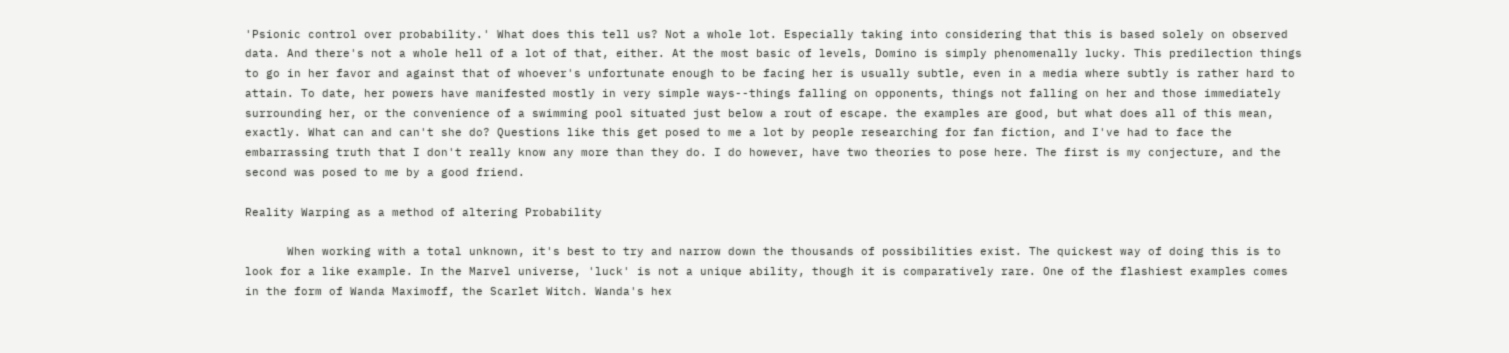'Psionic control over probability.' What does this tell us? Not a whole lot. Especially taking into considering that this is based solely on observed data. And there's not a whole hell of a lot of that, either. At the most basic of levels, Domino is simply phenomenally lucky. This predilection things to go in her favor and against that of whoever's unfortunate enough to be facing her is usually subtle, even in a media where subtly is rather hard to attain. To date, her powers have manifested mostly in very simple ways--things falling on opponents, things not falling on her and those immediately surrounding her, or the convenience of a swimming pool situated just below a rout of escape. the examples are good, but what does all of this mean, exactly. What can and can't she do? Questions like this get posed to me a lot by people researching for fan fiction, and I've had to face the embarrassing truth that I don't really know any more than they do. I do however, have two theories to pose here. The first is my conjecture, and the second was posed to me by a good friend.

Reality Warping as a method of altering Probability

      When working with a total unknown, it's best to try and narrow down the thousands of possibilities exist. The quickest way of doing this is to look for a like example. In the Marvel universe, 'luck' is not a unique ability, though it is comparatively rare. One of the flashiest examples comes in the form of Wanda Maximoff, the Scarlet Witch. Wanda's hex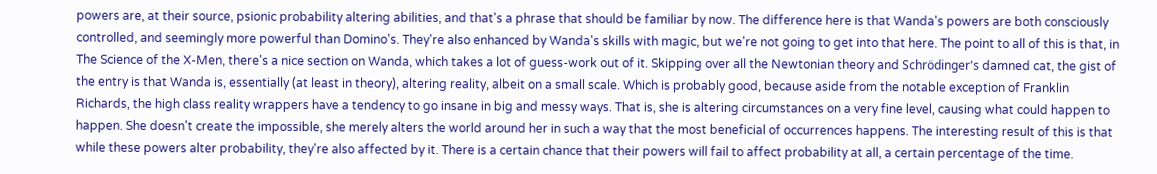powers are, at their source, psionic probability altering abilities, and that's a phrase that should be familiar by now. The difference here is that Wanda's powers are both consciously controlled, and seemingly more powerful than Domino's. They're also enhanced by Wanda's skills with magic, but we're not going to get into that here. The point to all of this is that, in The Science of the X-Men, there's a nice section on Wanda, which takes a lot of guess-work out of it. Skipping over all the Newtonian theory and Schrödinger's damned cat, the gist of the entry is that Wanda is, essentially (at least in theory), altering reality, albeit on a small scale. Which is probably good, because aside from the notable exception of Franklin Richards, the high class reality wrappers have a tendency to go insane in big and messy ways. That is, she is altering circumstances on a very fine level, causing what could happen to happen. She doesn't create the impossible, she merely alters the world around her in such a way that the most beneficial of occurrences happens. The interesting result of this is that while these powers alter probability, they're also affected by it. There is a certain chance that their powers will fail to affect probability at all, a certain percentage of the time.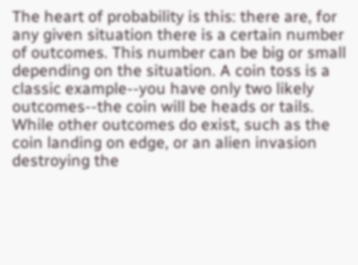The heart of probability is this: there are, for any given situation there is a certain number of outcomes. This number can be big or small depending on the situation. A coin toss is a classic example--you have only two likely outcomes--the coin will be heads or tails. While other outcomes do exist, such as the coin landing on edge, or an alien invasion destroying the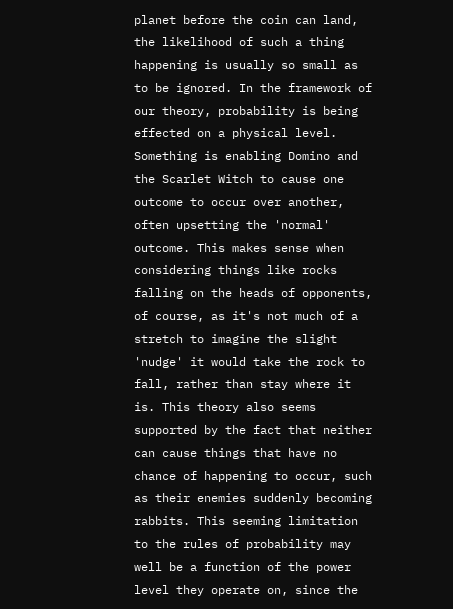planet before the coin can land, the likelihood of such a thing happening is usually so small as to be ignored. In the framework of our theory, probability is being effected on a physical level. Something is enabling Domino and the Scarlet Witch to cause one outcome to occur over another, often upsetting the 'normal' outcome. This makes sense when considering things like rocks falling on the heads of opponents, of course, as it's not much of a stretch to imagine the slight 'nudge' it would take the rock to fall, rather than stay where it is. This theory also seems supported by the fact that neither can cause things that have no chance of happening to occur, such as their enemies suddenly becoming rabbits. This seeming limitation to the rules of probability may well be a function of the power level they operate on, since the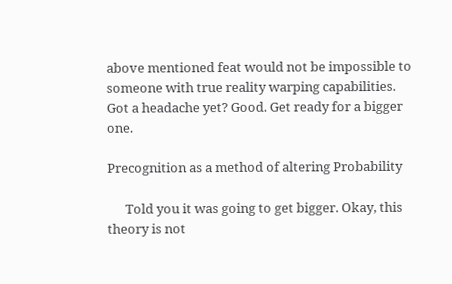above mentioned feat would not be impossible to someone with true reality warping capabilities.
Got a headache yet? Good. Get ready for a bigger one.

Precognition as a method of altering Probability

      Told you it was going to get bigger. Okay, this theory is not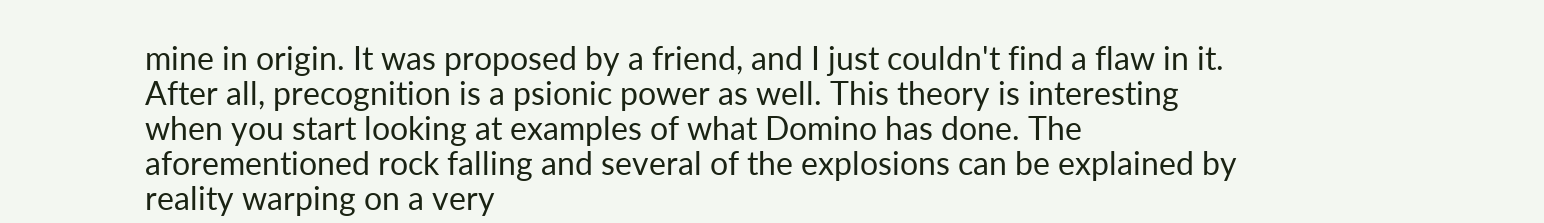mine in origin. It was proposed by a friend, and I just couldn't find a flaw in it. After all, precognition is a psionic power as well. This theory is interesting when you start looking at examples of what Domino has done. The aforementioned rock falling and several of the explosions can be explained by reality warping on a very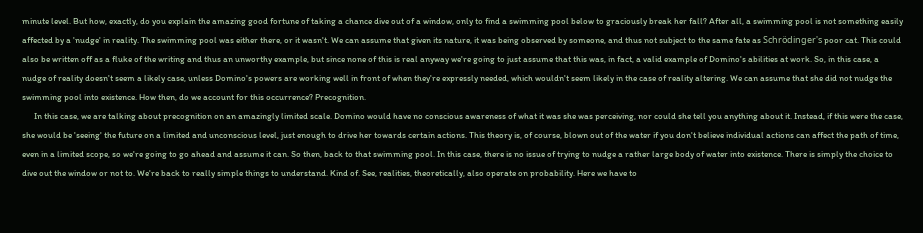minute level. But how, exactly, do you explain the amazing good fortune of taking a chance dive out of a window, only to find a swimming pool below to graciously break her fall? After all, a swimming pool is not something easily affected by a 'nudge' in reality. The swimming pool was either there, or it wasn't. We can assume that given its nature, it was being observed by someone, and thus not subject to the same fate as Schrödinger's poor cat. This could also be written off as a fluke of the writing and thus an unworthy example, but since none of this is real anyway we're going to just assume that this was, in fact, a valid example of Domino's abilities at work. So, in this case, a nudge of reality doesn't seem a likely case, unless Domino's powers are working well in front of when they're expressly needed, which wouldn't seem likely in the case of reality altering. We can assume that she did not nudge the swimming pool into existence. How then, do we account for this occurrence? Precognition.
      In this case, we are talking about precognition on an amazingly limited scale. Domino would have no conscious awareness of what it was she was perceiving, nor could she tell you anything about it. Instead, if this were the case, she would be 'seeing' the future on a limited and unconscious level, just enough to drive her towards certain actions. This theory is, of course, blown out of the water if you don't believe individual actions can affect the path of time, even in a limited scope, so we're going to go ahead and assume it can. So then, back to that swimming pool. In this case, there is no issue of trying to nudge a rather large body of water into existence. There is simply the choice to dive out the window or not to. We're back to really simple things to understand. Kind of. See, realities, theoretically, also operate on probability. Here we have to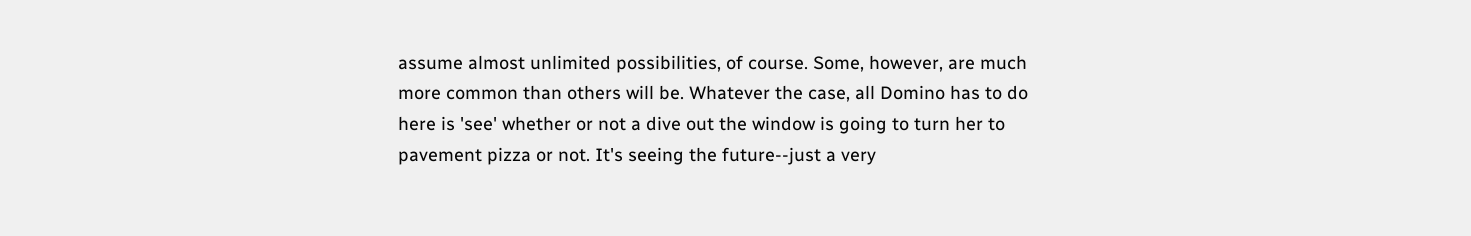assume almost unlimited possibilities, of course. Some, however, are much more common than others will be. Whatever the case, all Domino has to do here is 'see' whether or not a dive out the window is going to turn her to pavement pizza or not. It's seeing the future--just a very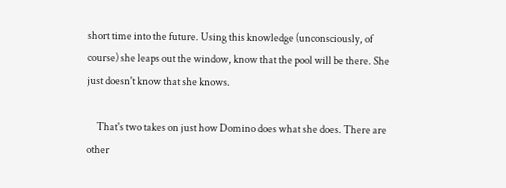short time into the future. Using this knowledge (unconsciously, of course) she leaps out the window, know that the pool will be there. She just doesn't know that she knows.

     That's two takes on just how Domino does what she does. There are other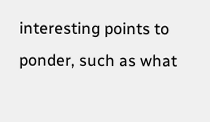interesting points to ponder, such as what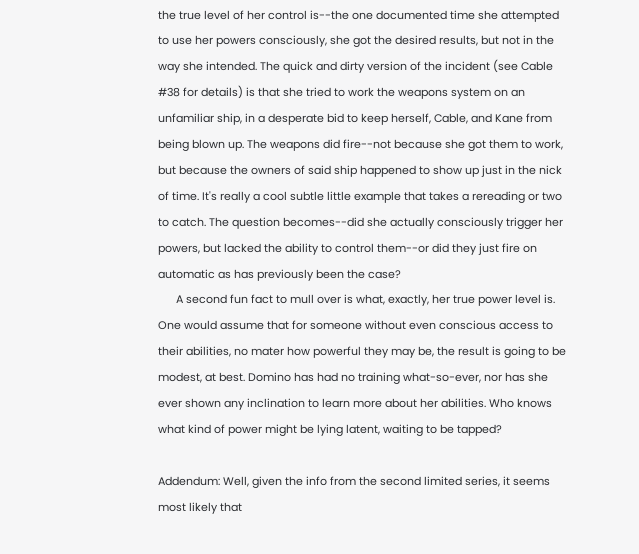the true level of her control is--the one documented time she attempted to use her powers consciously, she got the desired results, but not in the way she intended. The quick and dirty version of the incident (see Cable #38 for details) is that she tried to work the weapons system on an unfamiliar ship, in a desperate bid to keep herself, Cable, and Kane from being blown up. The weapons did fire--not because she got them to work, but because the owners of said ship happened to show up just in the nick of time. It's really a cool subtle little example that takes a rereading or two to catch. The question becomes--did she actually consciously trigger her powers, but lacked the ability to control them--or did they just fire on automatic as has previously been the case?
      A second fun fact to mull over is what, exactly, her true power level is. One would assume that for someone without even conscious access to their abilities, no mater how powerful they may be, the result is going to be modest, at best. Domino has had no training what-so-ever, nor has she ever shown any inclination to learn more about her abilities. Who knows what kind of power might be lying latent, waiting to be tapped?

Addendum: Well, given the info from the second limited series, it seems most likely that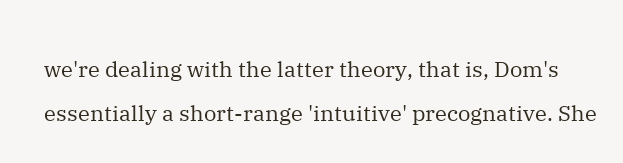we're dealing with the latter theory, that is, Dom's essentially a short-range 'intuitive' precognative. She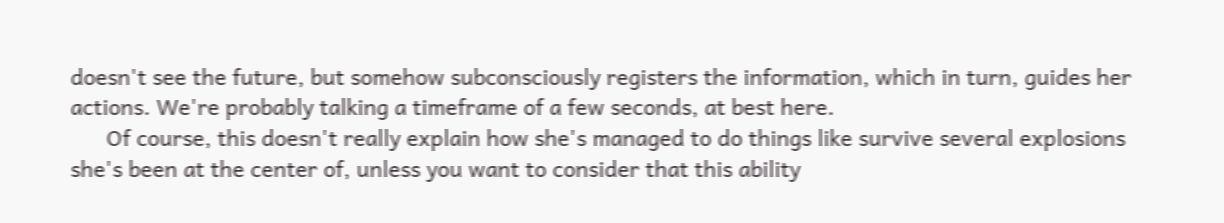doesn't see the future, but somehow subconsciously registers the information, which in turn, guides her actions. We're probably talking a timeframe of a few seconds, at best here.
      Of course, this doesn't really explain how she's managed to do things like survive several explosions she's been at the center of, unless you want to consider that this ability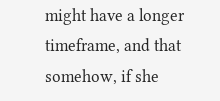might have a longer timeframe, and that somehow, if she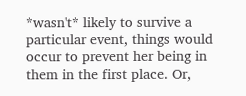*wasn't* likely to survive a particular event, things would occur to prevent her being in them in the first place. Or,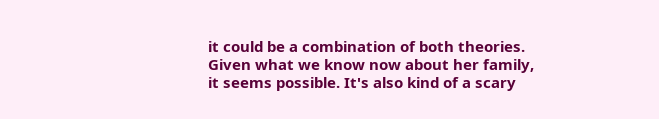it could be a combination of both theories. Given what we know now about her family, it seems possible. It's also kind of a scary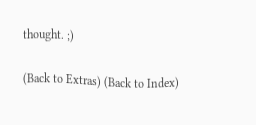thought. ;)

(Back to Extras) (Back to Index)